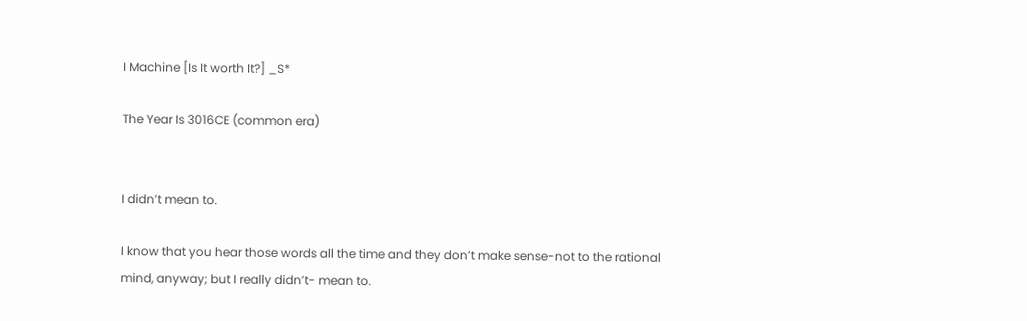I Machine [Is It worth It?] _S*

The Year Is 3016CE (common era)


I didn’t mean to.

I know that you hear those words all the time and they don’t make sense-not to the rational mind, anyway; but I really didn’t- mean to.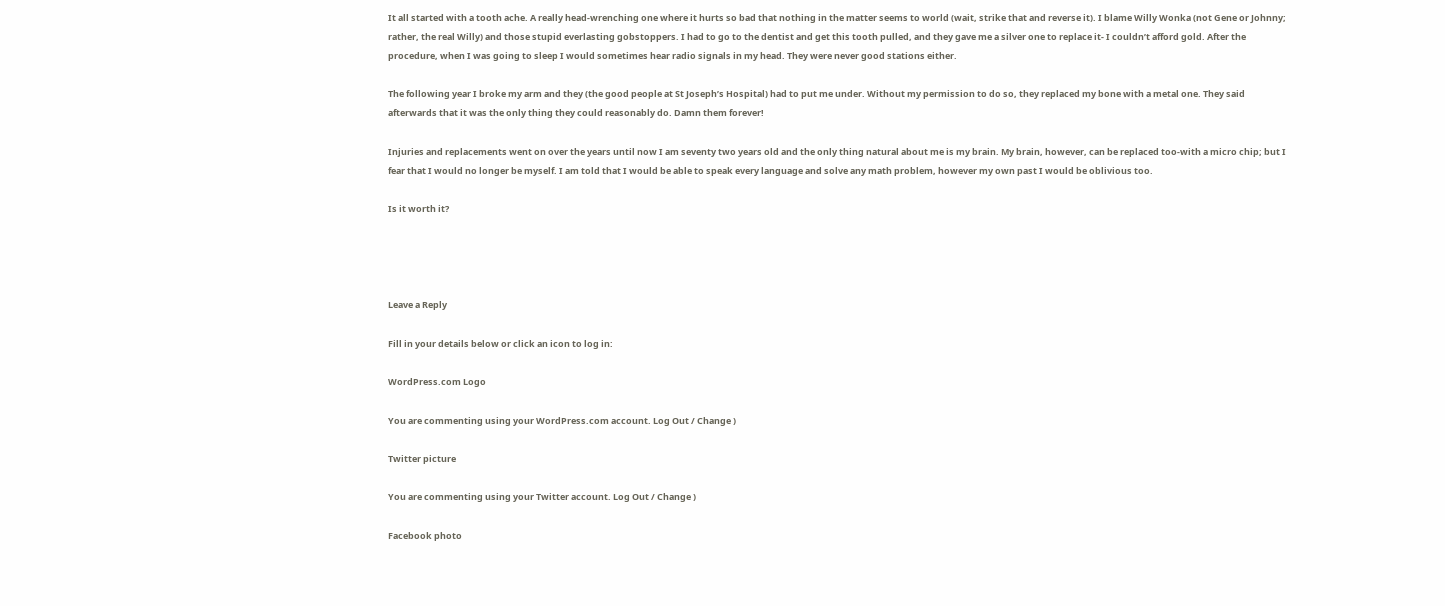It all started with a tooth ache. A really head-wrenching one where it hurts so bad that nothing in the matter seems to world (wait, strike that and reverse it). I blame Willy Wonka (not Gene or Johnny; rather, the real Willy) and those stupid everlasting gobstoppers. I had to go to the dentist and get this tooth pulled, and they gave me a silver one to replace it- I couldn’t afford gold. After the procedure, when I was going to sleep I would sometimes hear radio signals in my head. They were never good stations either.

The following year I broke my arm and they (the good people at St Joseph’s Hospital) had to put me under. Without my permission to do so, they replaced my bone with a metal one. They said afterwards that it was the only thing they could reasonably do. Damn them forever!

Injuries and replacements went on over the years until now I am seventy two years old and the only thing natural about me is my brain. My brain, however, can be replaced too-with a micro chip; but I fear that I would no longer be myself. I am told that I would be able to speak every language and solve any math problem, however my own past I would be oblivious too.

Is it worth it?




Leave a Reply

Fill in your details below or click an icon to log in:

WordPress.com Logo

You are commenting using your WordPress.com account. Log Out / Change )

Twitter picture

You are commenting using your Twitter account. Log Out / Change )

Facebook photo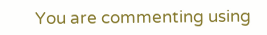You are commenting using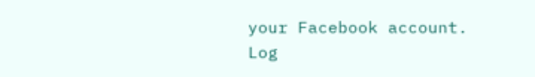your Facebook account. Log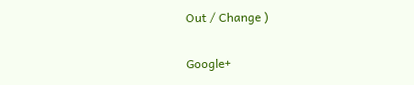Out / Change )

Google+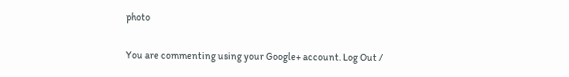photo

You are commenting using your Google+ account. Log Out /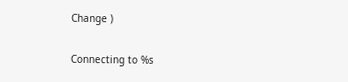Change )

Connecting to %s